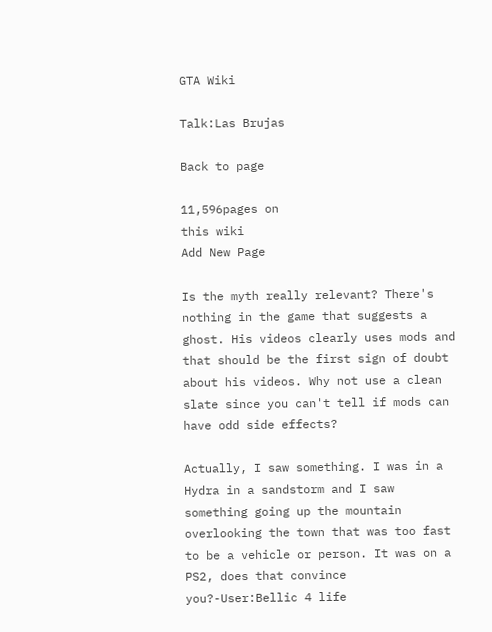GTA Wiki

Talk:Las Brujas

Back to page

11,596pages on
this wiki
Add New Page

Is the myth really relevant? There's nothing in the game that suggests a ghost. His videos clearly uses mods and that should be the first sign of doubt about his videos. Why not use a clean slate since you can't tell if mods can have odd side effects?

Actually, I saw something. I was in a Hydra in a sandstorm and I saw something going up the mountain overlooking the town that was too fast to be a vehicle or person. It was on a PS2, does that convince you?-User:Bellic 4 life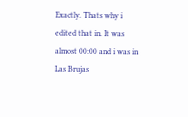Exactly. Thats why i edited that in. It was almost 00:00 and i was in Las Brujas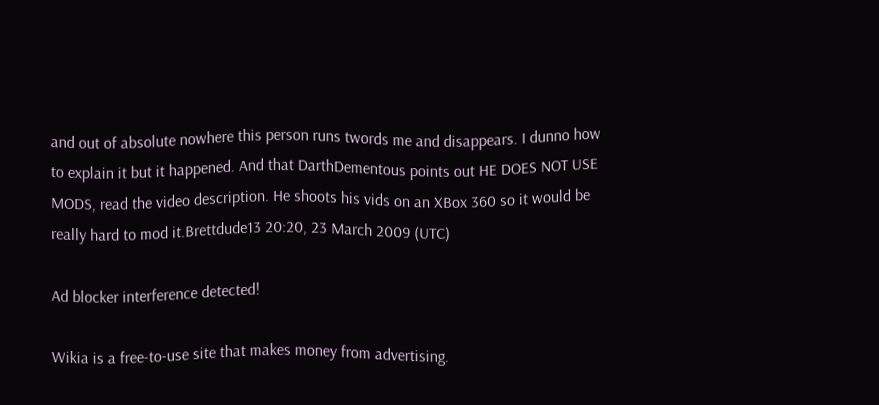and out of absolute nowhere this person runs twords me and disappears. I dunno how to explain it but it happened. And that DarthDementous points out HE DOES NOT USE MODS, read the video description. He shoots his vids on an XBox 360 so it would be really hard to mod it.Brettdude13 20:20, 23 March 2009 (UTC)

Ad blocker interference detected!

Wikia is a free-to-use site that makes money from advertising.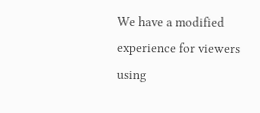We have a modified experience for viewers using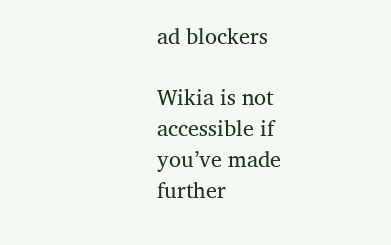ad blockers

Wikia is not accessible if you’ve made further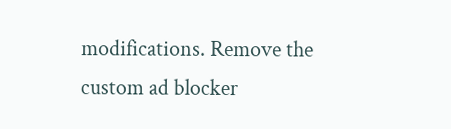modifications. Remove the custom ad blocker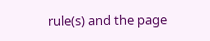rule(s) and the page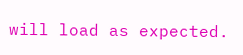will load as expected.